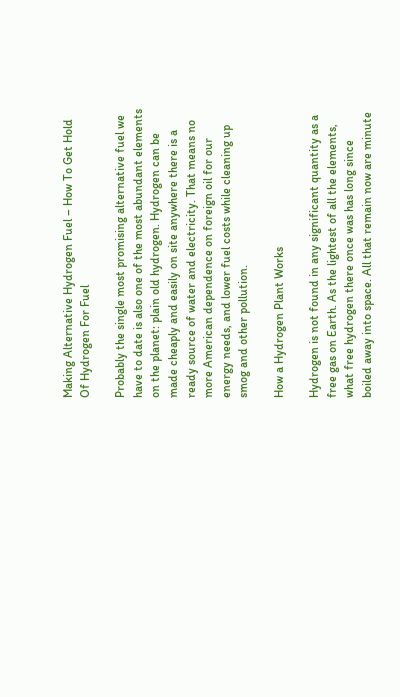Making Alternative Hydrogen Fuel – How To Get Hold Of Hydrogen For Fuel

Probably the single most promising alternative fuel we have to date is also one of the most abundant elements on the planet: plain old hydrogen. Hydrogen can be made cheaply and easily on site anywhere there is a ready source of water and electricity. That means no more American dependence on foreign oil for our energy needs, and lower fuel costs while cleaning up smog and other pollution.

How a Hydrogen Plant Works

Hydrogen is not found in any significant quantity as a free gas on Earth. As the lightest of all the elements, what free hydrogen there once was has long since boiled away into space. All that remain now are minute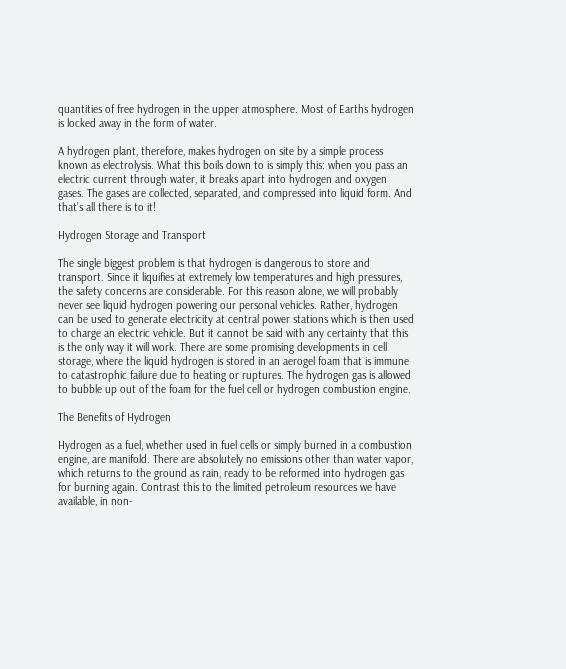quantities of free hydrogen in the upper atmosphere. Most of Earths hydrogen is locked away in the form of water.

A hydrogen plant, therefore, makes hydrogen on site by a simple process known as electrolysis. What this boils down to is simply this: when you pass an electric current through water, it breaks apart into hydrogen and oxygen gases. The gases are collected, separated, and compressed into liquid form. And that’s all there is to it!

Hydrogen Storage and Transport

The single biggest problem is that hydrogen is dangerous to store and transport. Since it liquifies at extremely low temperatures and high pressures, the safety concerns are considerable. For this reason alone, we will probably never see liquid hydrogen powering our personal vehicles. Rather, hydrogen can be used to generate electricity at central power stations which is then used to charge an electric vehicle. But it cannot be said with any certainty that this is the only way it will work. There are some promising developments in cell storage, where the liquid hydrogen is stored in an aerogel foam that is immune to catastrophic failure due to heating or ruptures. The hydrogen gas is allowed to bubble up out of the foam for the fuel cell or hydrogen combustion engine.

The Benefits of Hydrogen

Hydrogen as a fuel, whether used in fuel cells or simply burned in a combustion engine, are manifold. There are absolutely no emissions other than water vapor, which returns to the ground as rain, ready to be reformed into hydrogen gas for burning again. Contrast this to the limited petroleum resources we have available, in non-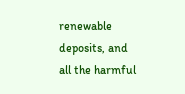renewable deposits, and all the harmful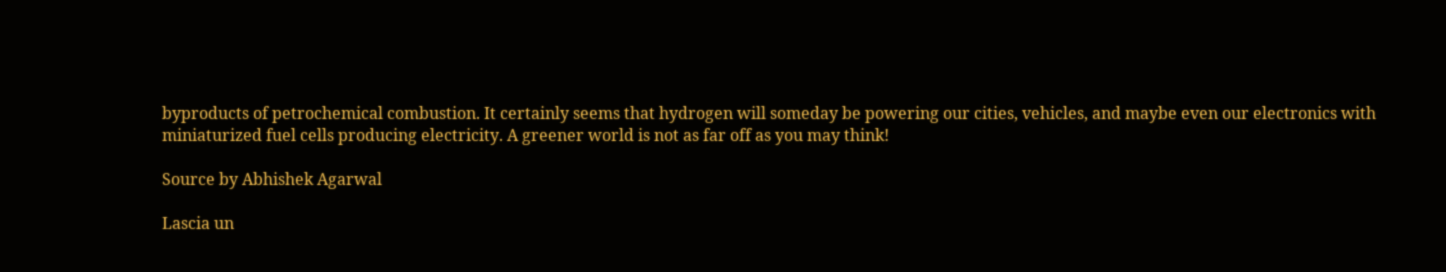byproducts of petrochemical combustion. It certainly seems that hydrogen will someday be powering our cities, vehicles, and maybe even our electronics with miniaturized fuel cells producing electricity. A greener world is not as far off as you may think!

Source by Abhishek Agarwal

Lascia un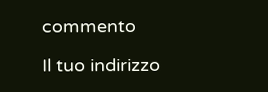commento

Il tuo indirizzo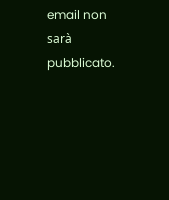email non sarà pubblicato.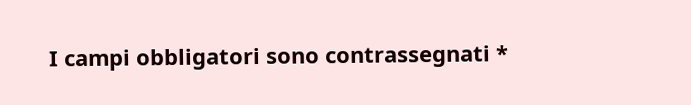I campi obbligatori sono contrassegnati *